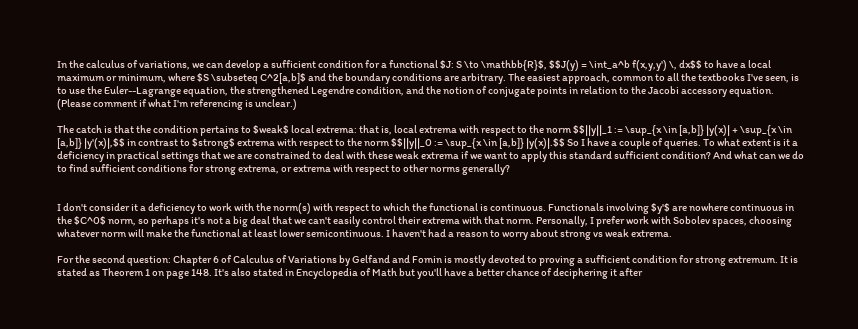In the calculus of variations, we can develop a sufficient condition for a functional $J: S \to \mathbb{R}$, $$J(y) = \int_a^b f(x,y,y') \, dx$$ to have a local maximum or minimum, where $S \subseteq C^2[a,b]$ and the boundary conditions are arbitrary. The easiest approach, common to all the textbooks I've seen, is to use the Euler--Lagrange equation, the strengthened Legendre condition, and the notion of conjugate points in relation to the Jacobi accessory equation. (Please comment if what I'm referencing is unclear.)

The catch is that the condition pertains to $weak$ local extrema: that is, local extrema with respect to the norm $$||y||_1 := \sup_{x \in [a,b]} |y(x)| + \sup_{x \in [a,b]} |y'(x)|,$$ in contrast to $strong$ extrema with respect to the norm $$||y||_0 := \sup_{x \in [a,b]} |y(x)|.$$ So I have a couple of queries. To what extent is it a deficiency in practical settings that we are constrained to deal with these weak extrema if we want to apply this standard sufficient condition? And what can we do to find sufficient conditions for strong extrema, or extrema with respect to other norms generally?


I don't consider it a deficiency to work with the norm(s) with respect to which the functional is continuous. Functionals involving $y'$ are nowhere continuous in the $C^0$ norm, so perhaps it's not a big deal that we can't easily control their extrema with that norm. Personally, I prefer work with Sobolev spaces, choosing whatever norm will make the functional at least lower semicontinuous. I haven't had a reason to worry about strong vs weak extrema.

For the second question: Chapter 6 of Calculus of Variations by Gelfand and Fomin is mostly devoted to proving a sufficient condition for strong extremum. It is stated as Theorem 1 on page 148. It's also stated in Encyclopedia of Math but you'll have a better chance of deciphering it after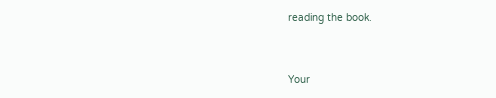reading the book.


Your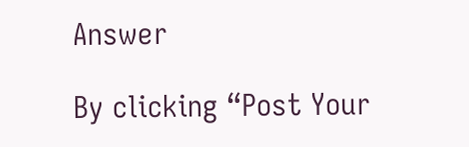Answer

By clicking “Post Your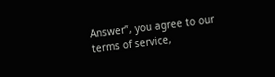Answer”, you agree to our terms of service,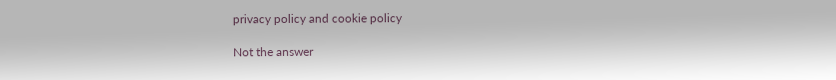privacy policy and cookie policy

Not the answer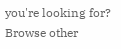you're looking for? Browse other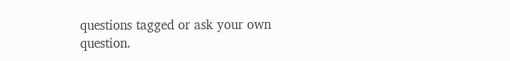questions tagged or ask your own question.